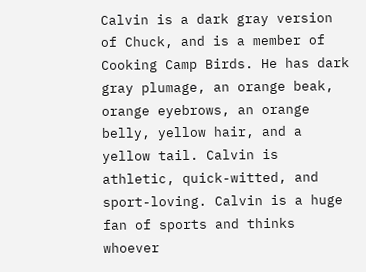Calvin is a dark gray version of Chuck, and is a member of Cooking Camp Birds. He has dark gray plumage, an orange beak, orange eyebrows, an orange belly, yellow hair, and a yellow tail. Calvin is athletic, quick-witted, and sport-loving. Calvin is a huge fan of sports and thinks whoever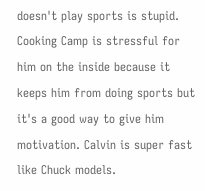doesn't play sports is stupid. Cooking Camp is stressful for him on the inside because it keeps him from doing sports but it's a good way to give him motivation. Calvin is super fast like Chuck models.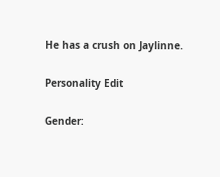He has a crush on Jaylinne.

Personality Edit

Gender: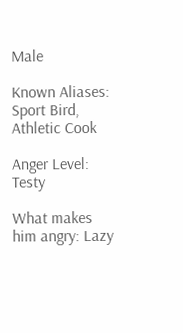Male

Known Aliases: Sport Bird, Athletic Cook

Anger Level: Testy

What makes him angry: Lazy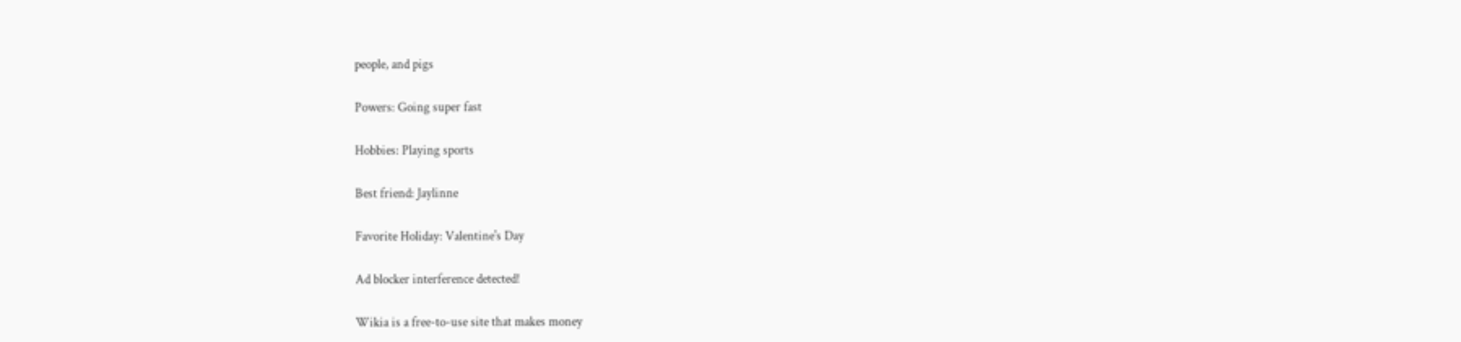people, and pigs

Powers: Going super fast

Hobbies: Playing sports

Best friend: Jaylinne

Favorite Holiday: Valentine's Day

Ad blocker interference detected!

Wikia is a free-to-use site that makes money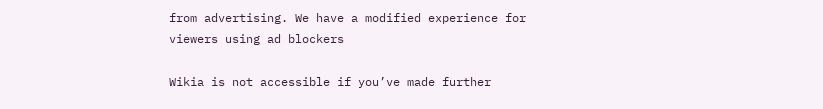from advertising. We have a modified experience for viewers using ad blockers

Wikia is not accessible if you’ve made further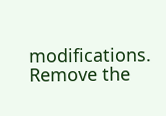modifications. Remove the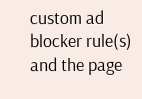custom ad blocker rule(s) and the page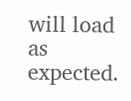will load as expected.